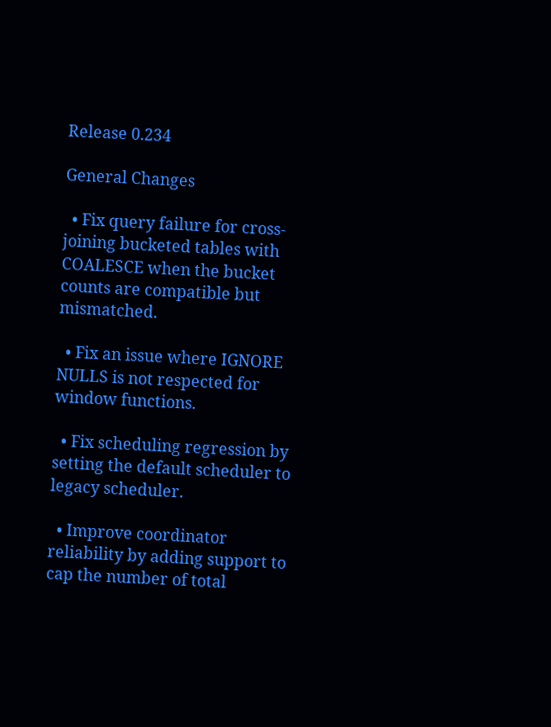Release 0.234

General Changes

  • Fix query failure for cross-joining bucketed tables with COALESCE when the bucket counts are compatible but mismatched.

  • Fix an issue where IGNORE NULLS is not respected for window functions.

  • Fix scheduling regression by setting the default scheduler to legacy scheduler.

  • Improve coordinator reliability by adding support to cap the number of total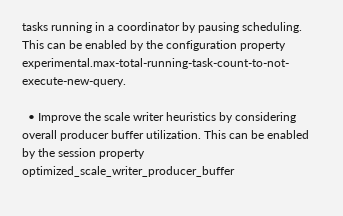tasks running in a coordinator by pausing scheduling. This can be enabled by the configuration property experimental.max-total-running-task-count-to-not-execute-new-query.

  • Improve the scale writer heuristics by considering overall producer buffer utilization. This can be enabled by the session property optimized_scale_writer_producer_buffer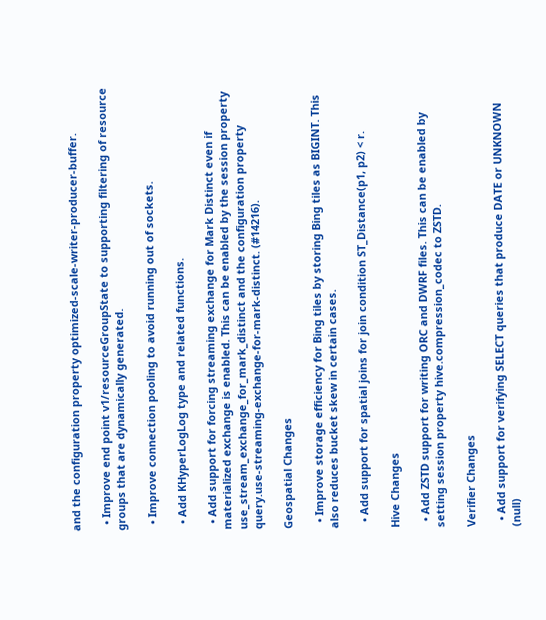and the configuration property optimized-scale-writer-producer-buffer.

  • Improve end point v1/resourceGroupState to supporting filtering of resource groups that are dynamically generated.

  • Improve connection pooling to avoid running out of sockets.

  • Add KHyperLogLog type and related functions.

  • Add support for forcing streaming exchange for Mark Distinct even if materialized exchange is enabled. This can be enabled by the session property use_stream_exchange_for_mark_distinct and the configuration property query.use-streaming-exchange-for-mark-distinct. (#14216).

Geospatial Changes

  • Improve storage efficiency for Bing tiles by storing Bing tiles as BIGINT. This also reduces bucket skew in certain cases.

  • Add support for spatial joins for join condition ST_Distance(p1, p2) < r.

Hive Changes

  • Add ZSTD support for writing ORC and DWRF files. This can be enabled by setting session property hive.compression_codec to ZSTD.

Verifier Changes

  • Add support for verifying SELECT queries that produce DATE or UNKNOWN (null)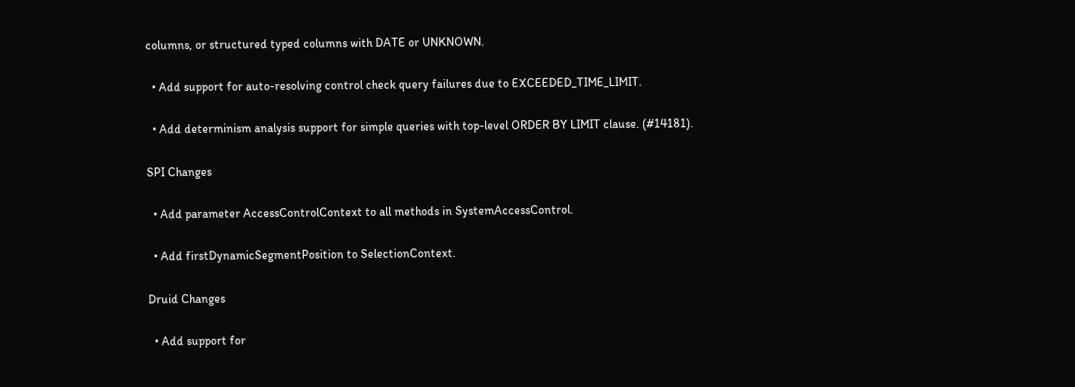columns, or structured typed columns with DATE or UNKNOWN.

  • Add support for auto-resolving control check query failures due to EXCEEDED_TIME_LIMIT.

  • Add determinism analysis support for simple queries with top-level ORDER BY LIMIT clause. (#14181).

SPI Changes

  • Add parameter AccessControlContext to all methods in SystemAccessControl.

  • Add firstDynamicSegmentPosition to SelectionContext.

Druid Changes

  • Add support for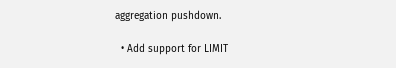aggregation pushdown.

  • Add support for LIMIT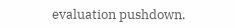evaluation pushdown.